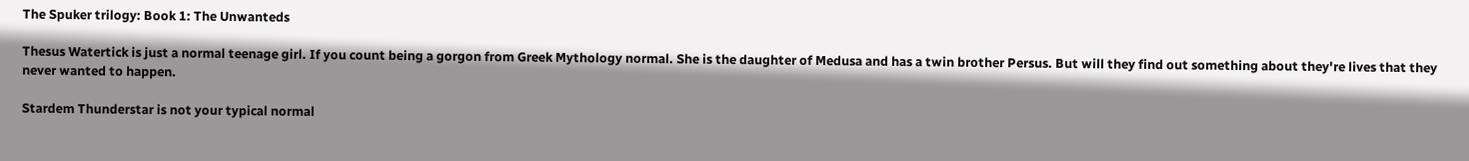The Spuker trilogy: Book 1: The Unwanteds

Thesus Watertick is just a normal teenage girl. If you count being a gorgon from Greek Mythology normal. She is the daughter of Medusa and has a twin brother Persus. But will they find out something about they're lives that they never wanted to happen.

Stardem Thunderstar is not your typical normal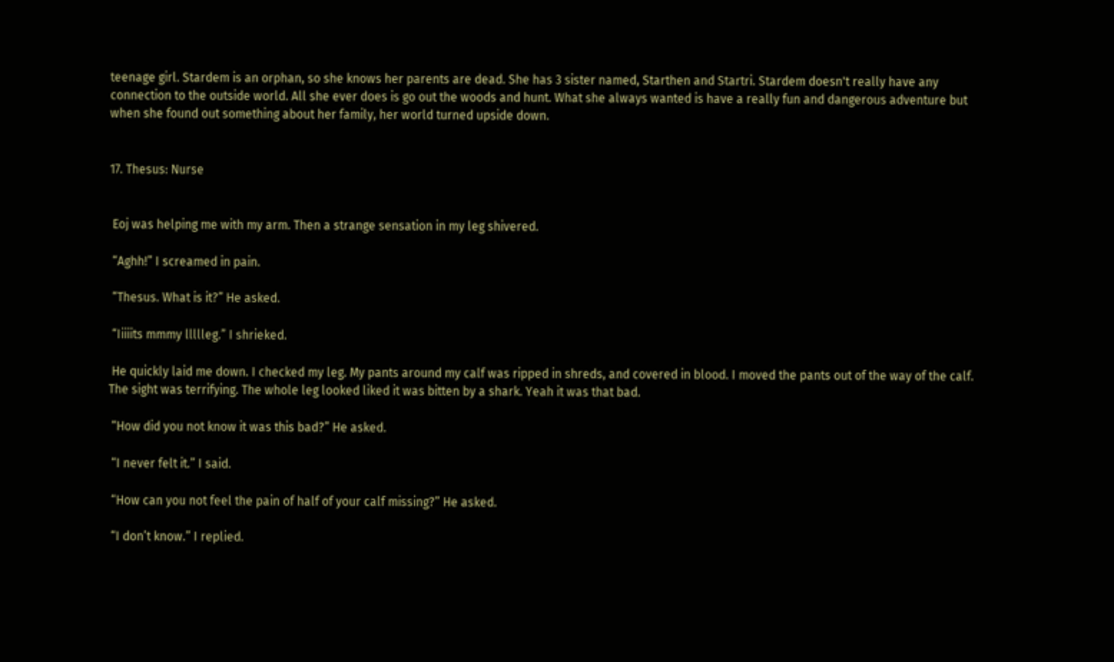teenage girl. Stardem is an orphan, so she knows her parents are dead. She has 3 sister named, Starthen and Startri. Stardem doesn't really have any connection to the outside world. All she ever does is go out the woods and hunt. What she always wanted is have a really fun and dangerous adventure but when she found out something about her family, her world turned upside down.


17. Thesus: Nurse


 Eoj was helping me with my arm. Then a strange sensation in my leg shivered.

 “Aghh!” I screamed in pain.

 “Thesus. What is it?” He asked.

 “Iiiiits mmmy llllleg.” I shrieked.

 He quickly laid me down. I checked my leg. My pants around my calf was ripped in shreds, and covered in blood. I moved the pants out of the way of the calf. The sight was terrifying. The whole leg looked liked it was bitten by a shark. Yeah it was that bad.

 “How did you not know it was this bad?” He asked.

 “I never felt it.” I said.

 “How can you not feel the pain of half of your calf missing?” He asked.

 “I don’t know.” I replied.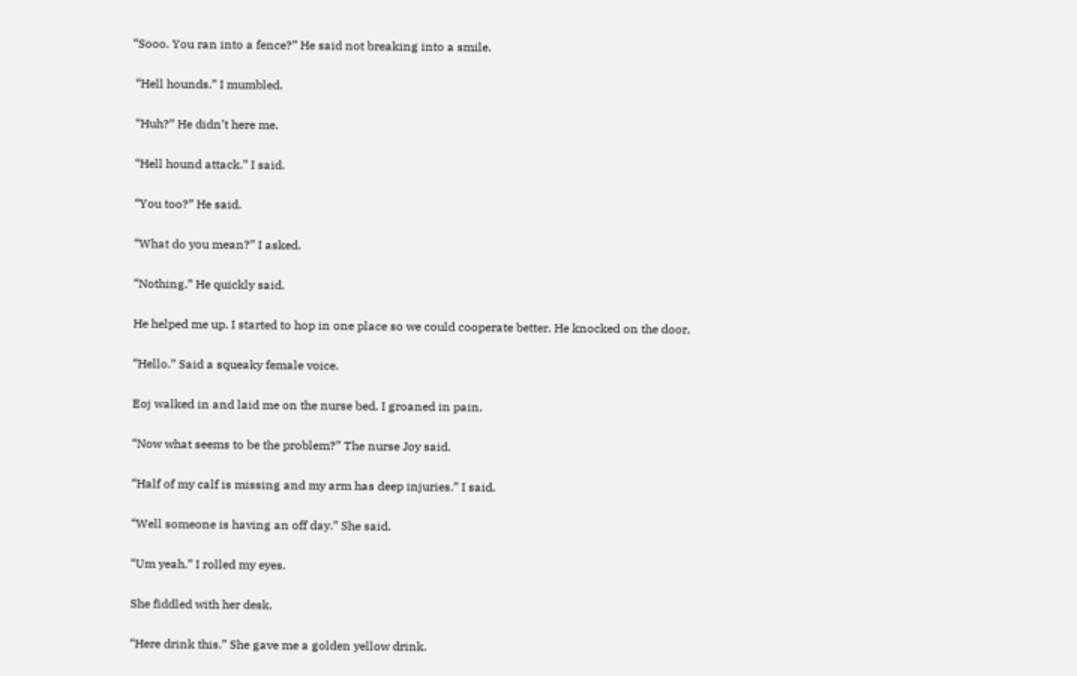“Sooo. You ran into a fence?” He said not breaking into a smile.

 “Hell hounds.” I mumbled.

 “Huh?” He didn’t here me.

 “Hell hound attack.” I said.

 “You too?” He said.

 “What do you mean?” I asked.

 “Nothing.” He quickly said.

 He helped me up. I started to hop in one place so we could cooperate better. He knocked on the door,

 “Hello.” Said a squeaky female voice.

 Eoj walked in and laid me on the nurse bed. I groaned in pain.

 “Now what seems to be the problem?” The nurse Joy said.

 “Half of my calf is missing and my arm has deep injuries.” I said.

 “Well someone is having an off day.” She said.

 “Um yeah.” I rolled my eyes.

 She fiddled with her desk.

 “Here drink this.” She gave me a golden yellow drink.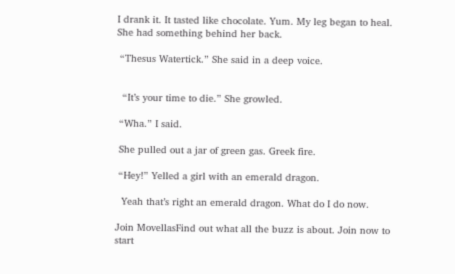I drank it. It tasted like chocolate. Yum. My leg began to heal. She had something behind her back.

 “Thesus Watertick.” She said in a deep voice.


  “It’s your time to die.” She growled.

 “Wha.” I said.

 She pulled out a jar of green gas. Greek fire.

 “Hey!” Yelled a girl with an emerald dragon.

  Yeah that’s right an emerald dragon. What do I do now.

Join MovellasFind out what all the buzz is about. Join now to start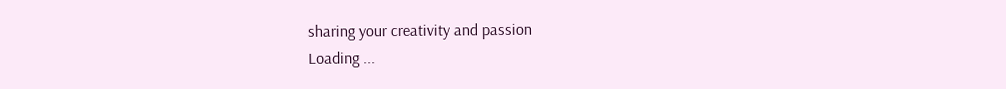sharing your creativity and passion
Loading ...